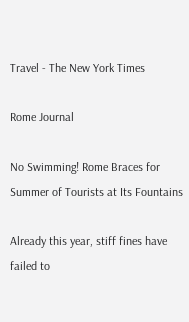Travel - The New York Times

Rome Journal

No Swimming! Rome Braces for Summer of Tourists at Its Fountains

Already this year, stiff fines have failed to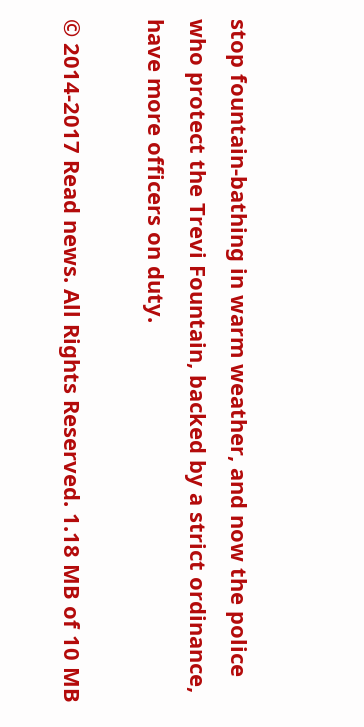stop fountain-bathing in warm weather, and now the police who protect the Trevi Fountain, backed by a strict ordinance, have more officers on duty.

© 2014-2017 Read news. All Rights Reserved. 1.18 MB of 10 MB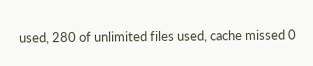used, 280 of unlimited files used, cache missed 0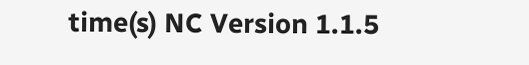time(s) NC Version 1.1.5